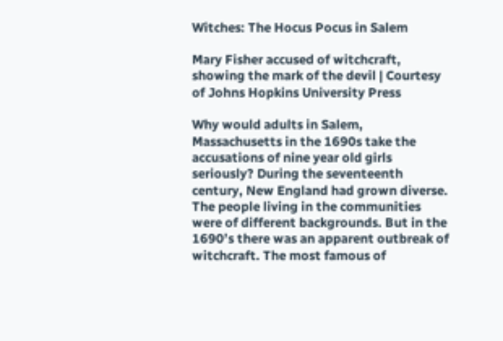Witches: The Hocus Pocus in Salem

Mary Fisher accused of witchcraft, showing the mark of the devil | Courtesy of Johns Hopkins University Press

Why would adults in Salem, Massachusetts in the 1690s take the accusations of nine year old girls seriously? During the seventeenth century, New England had grown diverse. The people living in the communities were of different backgrounds. But in the 1690’s there was an apparent outbreak of witchcraft. The most famous of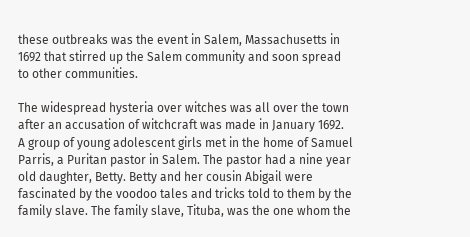these outbreaks was the event in Salem, Massachusetts in 1692 that stirred up the Salem community and soon spread to other communities.

The widespread hysteria over witches was all over the town after an accusation of witchcraft was made in January 1692. A group of young adolescent girls met in the home of Samuel Parris, a Puritan pastor in Salem. The pastor had a nine year old daughter, Betty. Betty and her cousin Abigail were fascinated by the voodoo tales and tricks told to them by the family slave. The family slave, Tituba, was the one whom the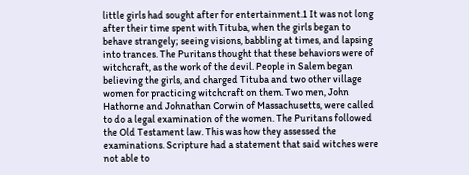little girls had sought after for entertainment.1 It was not long after their time spent with Tituba, when the girls began to behave strangely; seeing visions, babbling at times, and lapsing into trances. The Puritans thought that these behaviors were of witchcraft, as the work of the devil. People in Salem began believing the girls, and charged Tituba and two other village women for practicing witchcraft on them. Two men, John Hathorne and Johnathan Corwin of Massachusetts, were called to do a legal examination of the women. The Puritans followed the Old Testament law. This was how they assessed the examinations. Scripture had a statement that said witches were not able to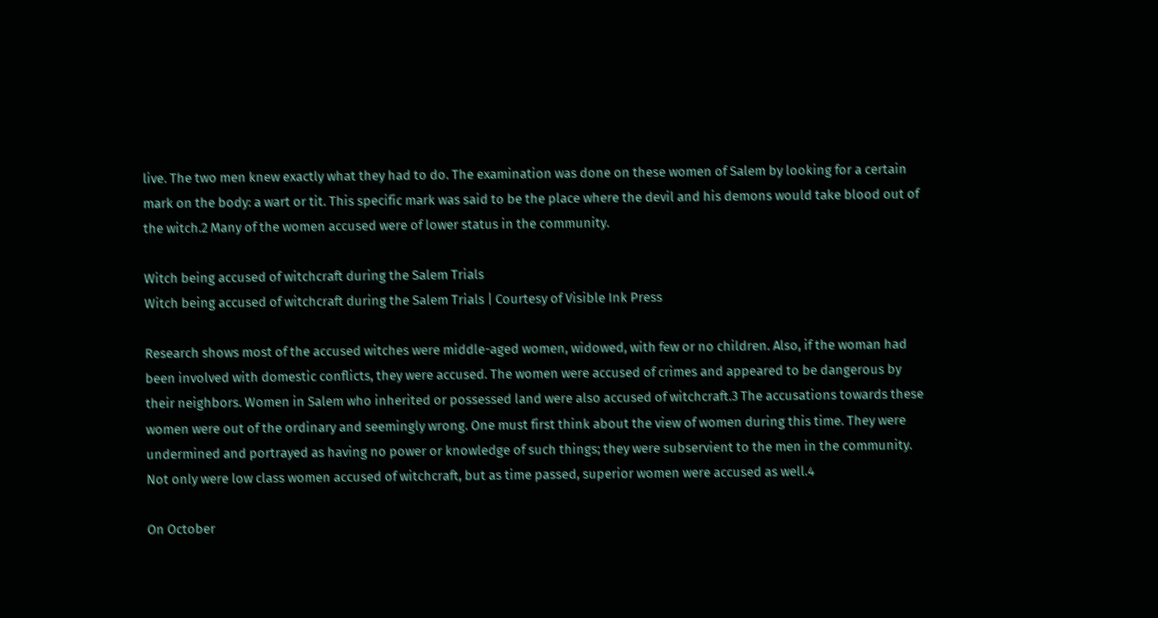live. The two men knew exactly what they had to do. The examination was done on these women of Salem by looking for a certain mark on the body: a wart or tit. This specific mark was said to be the place where the devil and his demons would take blood out of the witch.2 Many of the women accused were of lower status in the community.

Witch being accused of witchcraft during the Salem Trials
Witch being accused of witchcraft during the Salem Trials | Courtesy of Visible Ink Press

Research shows most of the accused witches were middle-aged women, widowed, with few or no children. Also, if the woman had been involved with domestic conflicts, they were accused. The women were accused of crimes and appeared to be dangerous by their neighbors. Women in Salem who inherited or possessed land were also accused of witchcraft.3 The accusations towards these women were out of the ordinary and seemingly wrong. One must first think about the view of women during this time. They were undermined and portrayed as having no power or knowledge of such things; they were subservient to the men in the community. Not only were low class women accused of witchcraft, but as time passed, superior women were accused as well.4

On October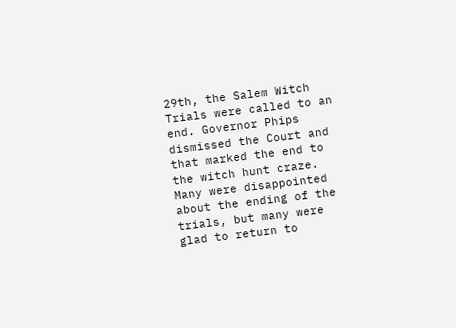29th, the Salem Witch Trials were called to an end. Governor Phips dismissed the Court and that marked the end to the witch hunt craze. Many were disappointed about the ending of the trials, but many were glad to return to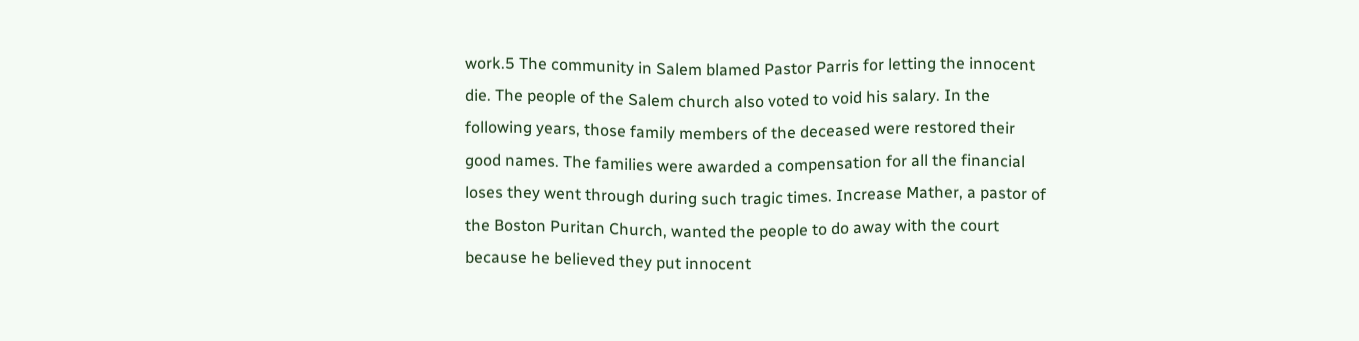work.5 The community in Salem blamed Pastor Parris for letting the innocent die. The people of the Salem church also voted to void his salary. In the following years, those family members of the deceased were restored their good names. The families were awarded a compensation for all the financial loses they went through during such tragic times. Increase Mather, a pastor of the Boston Puritan Church, wanted the people to do away with the court because he believed they put innocent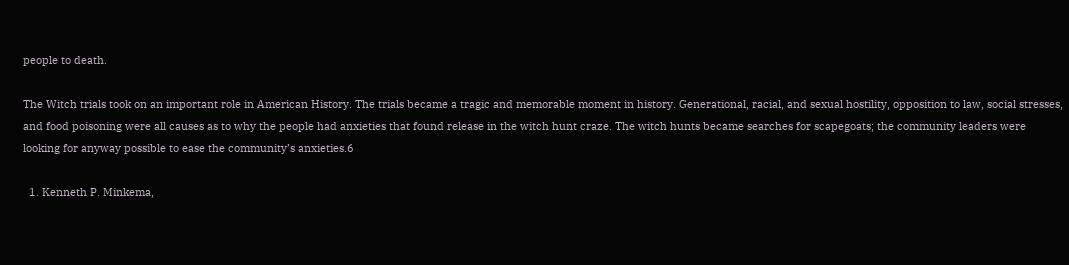people to death.

The Witch trials took on an important role in American History. The trials became a tragic and memorable moment in history. Generational, racial, and sexual hostility, opposition to law, social stresses, and food poisoning were all causes as to why the people had anxieties that found release in the witch hunt craze. The witch hunts became searches for scapegoats; the community leaders were looking for anyway possible to ease the community’s anxieties.6

  1. Kenneth P. Minkema,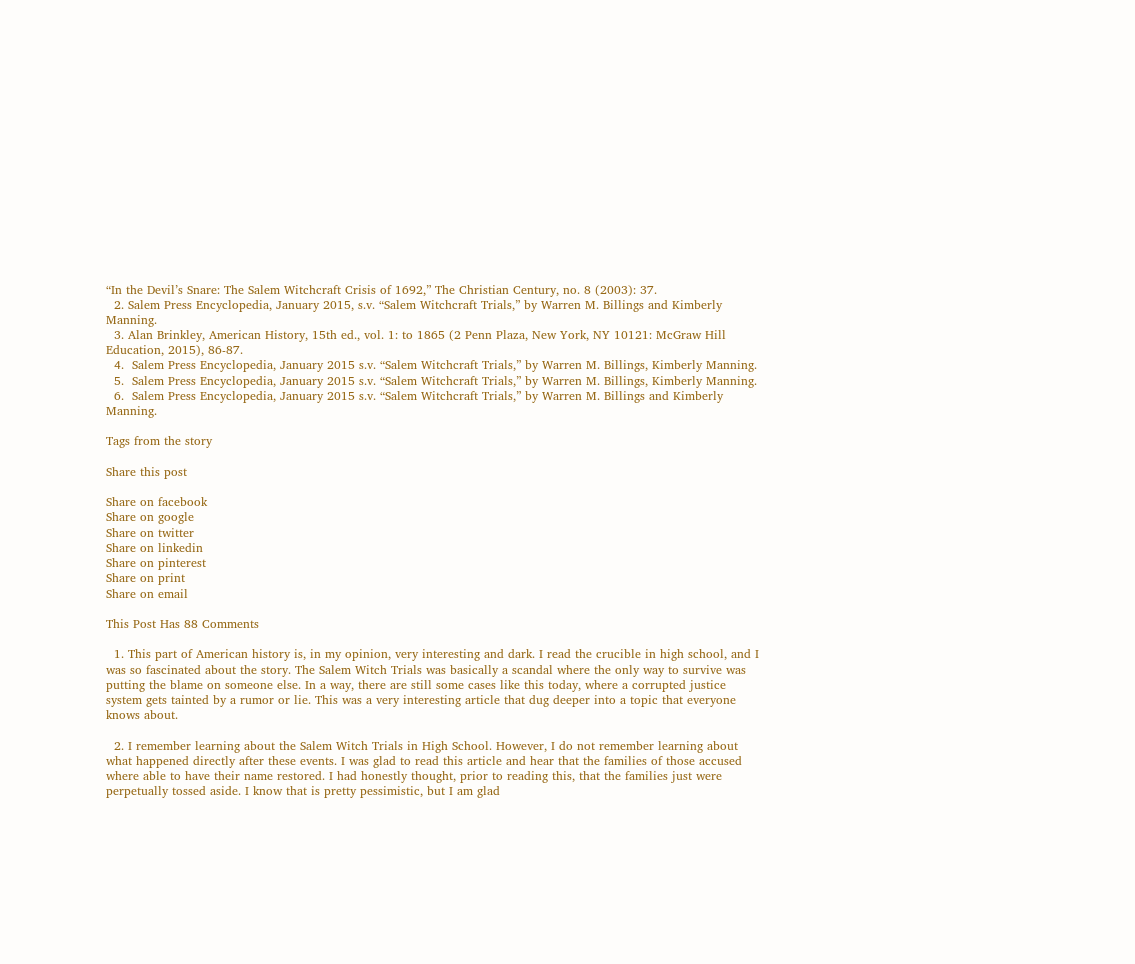“In the Devil’s Snare: The Salem Witchcraft Crisis of 1692,” The Christian Century, no. 8 (2003): 37.
  2. Salem Press Encyclopedia, January 2015, s.v. “Salem Witchcraft Trials,” by Warren M. Billings and Kimberly Manning.
  3. Alan Brinkley, American History, 15th ed., vol. 1: to 1865 (2 Penn Plaza, New York, NY 10121: McGraw Hill Education, 2015), 86-87.
  4.  Salem Press Encyclopedia, January 2015 s.v. “Salem Witchcraft Trials,” by Warren M. Billings, Kimberly Manning.
  5.  Salem Press Encyclopedia, January 2015 s.v. “Salem Witchcraft Trials,” by Warren M. Billings, Kimberly Manning.
  6.  Salem Press Encyclopedia, January 2015 s.v. “Salem Witchcraft Trials,” by Warren M. Billings and Kimberly Manning.

Tags from the story

Share this post

Share on facebook
Share on google
Share on twitter
Share on linkedin
Share on pinterest
Share on print
Share on email

This Post Has 88 Comments

  1. This part of American history is, in my opinion, very interesting and dark. I read the crucible in high school, and I was so fascinated about the story. The Salem Witch Trials was basically a scandal where the only way to survive was putting the blame on someone else. In a way, there are still some cases like this today, where a corrupted justice system gets tainted by a rumor or lie. This was a very interesting article that dug deeper into a topic that everyone knows about.

  2. I remember learning about the Salem Witch Trials in High School. However, I do not remember learning about what happened directly after these events. I was glad to read this article and hear that the families of those accused where able to have their name restored. I had honestly thought, prior to reading this, that the families just were perpetually tossed aside. I know that is pretty pessimistic, but I am glad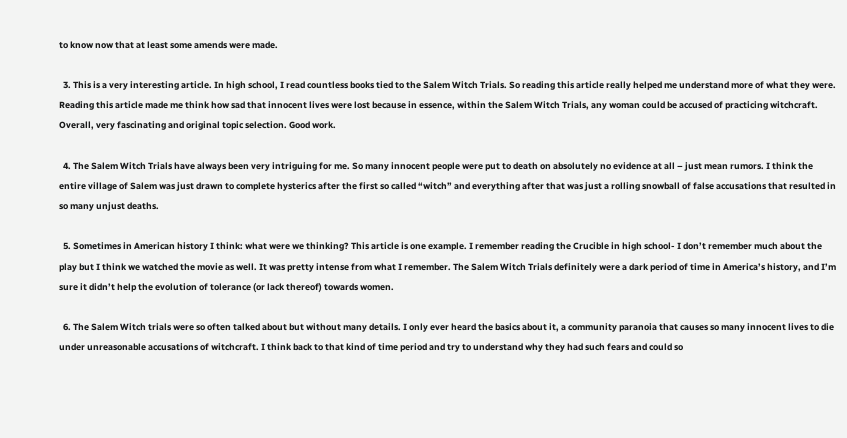to know now that at least some amends were made.

  3. This is a very interesting article. In high school, I read countless books tied to the Salem Witch Trials. So reading this article really helped me understand more of what they were. Reading this article made me think how sad that innocent lives were lost because in essence, within the Salem Witch Trials, any woman could be accused of practicing witchcraft. Overall, very fascinating and original topic selection. Good work.

  4. The Salem Witch Trials have always been very intriguing for me. So many innocent people were put to death on absolutely no evidence at all – just mean rumors. I think the entire village of Salem was just drawn to complete hysterics after the first so called “witch” and everything after that was just a rolling snowball of false accusations that resulted in so many unjust deaths.

  5. Sometimes in American history I think: what were we thinking? This article is one example. I remember reading the Crucible in high school- I don’t remember much about the play but I think we watched the movie as well. It was pretty intense from what I remember. The Salem Witch Trials definitely were a dark period of time in America’s history, and I’m sure it didn’t help the evolution of tolerance (or lack thereof) towards women.

  6. The Salem Witch trials were so often talked about but without many details. I only ever heard the basics about it, a community paranoia that causes so many innocent lives to die under unreasonable accusations of witchcraft. I think back to that kind of time period and try to understand why they had such fears and could so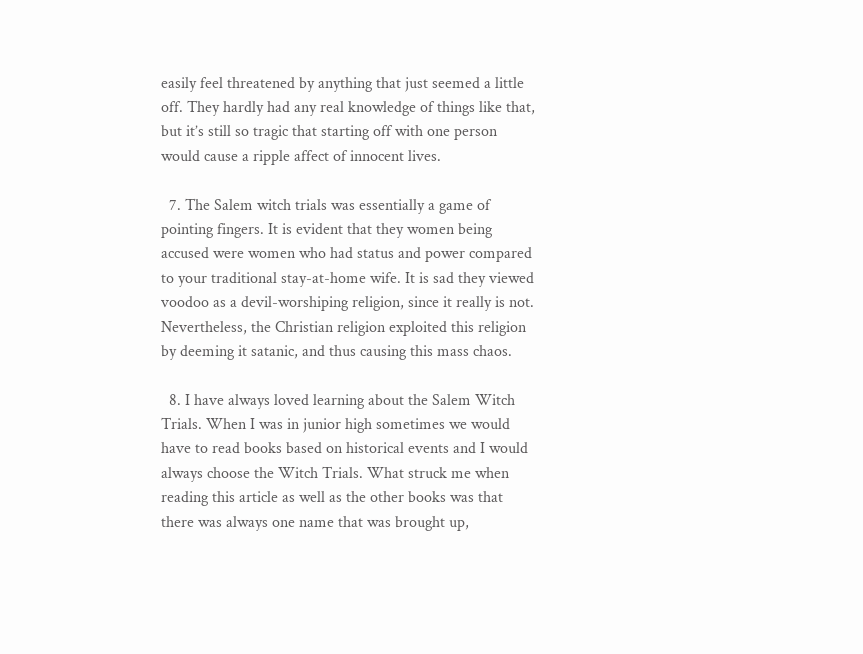easily feel threatened by anything that just seemed a little off. They hardly had any real knowledge of things like that, but it’s still so tragic that starting off with one person would cause a ripple affect of innocent lives.

  7. The Salem witch trials was essentially a game of pointing fingers. It is evident that they women being accused were women who had status and power compared to your traditional stay-at-home wife. It is sad they viewed voodoo as a devil-worshiping religion, since it really is not. Nevertheless, the Christian religion exploited this religion by deeming it satanic, and thus causing this mass chaos.

  8. I have always loved learning about the Salem Witch Trials. When I was in junior high sometimes we would have to read books based on historical events and I would always choose the Witch Trials. What struck me when reading this article as well as the other books was that there was always one name that was brought up,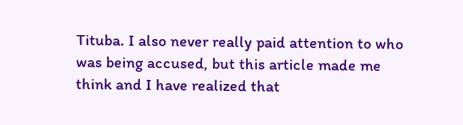Tituba. I also never really paid attention to who was being accused, but this article made me think and I have realized that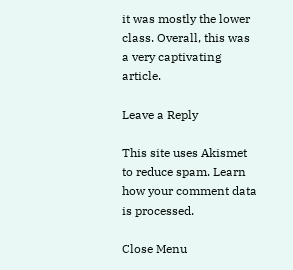it was mostly the lower class. Overall, this was a very captivating article.

Leave a Reply

This site uses Akismet to reduce spam. Learn how your comment data is processed.

Close Menu